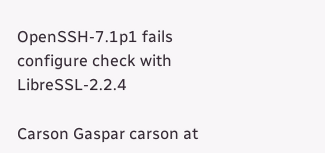OpenSSH-7.1p1 fails configure check with LibreSSL-2.2.4

Carson Gaspar carson at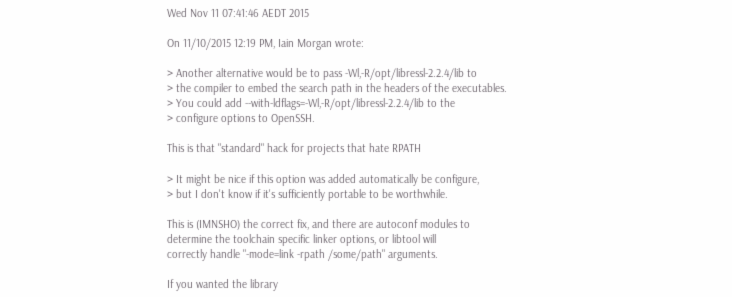Wed Nov 11 07:41:46 AEDT 2015

On 11/10/2015 12:19 PM, Iain Morgan wrote:

> Another alternative would be to pass -Wl,-R/opt/libressl-2.2.4/lib to
> the compiler to embed the search path in the headers of the executables.
> You could add --with-ldflags=-Wl,-R/opt/libressl-2.2.4/lib to the
> configure options to OpenSSH.

This is that "standard" hack for projects that hate RPATH

> It might be nice if this option was added automatically be configure,
> but I don't know if it's sufficiently portable to be worthwhile.

This is (IMNSHO) the correct fix, and there are autoconf modules to
determine the toolchain specific linker options, or libtool will
correctly handle "-mode=link -rpath /some/path" arguments.

If you wanted the library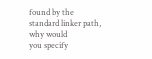found by the standard linker path, why would
you specify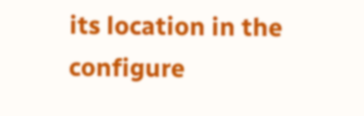its location in the configure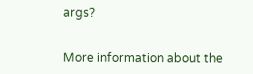args?


More information about the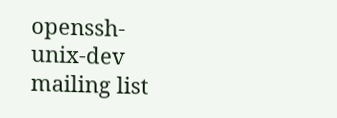openssh-unix-dev mailing list